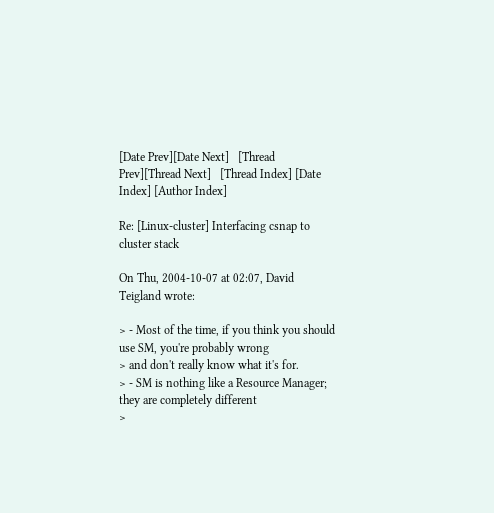[Date Prev][Date Next]   [Thread Prev][Thread Next]   [Thread Index] [Date Index] [Author Index]

Re: [Linux-cluster] Interfacing csnap to cluster stack

On Thu, 2004-10-07 at 02:07, David Teigland wrote:

> - Most of the time, if you think you should use SM, you're probably wrong
> and don't really know what it's for.
> - SM is nothing like a Resource Manager; they are completely different
>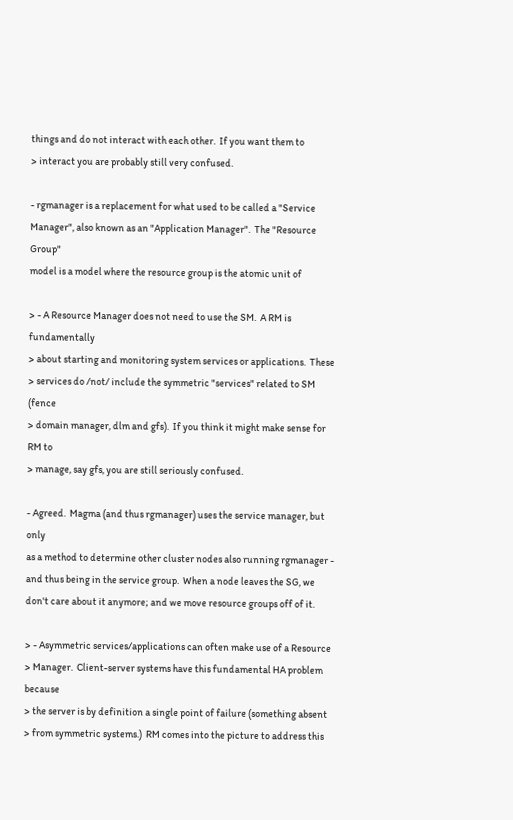things and do not interact with each other.  If you want them to
> interact you are probably still very confused.

- rgmanager is a replacement for what used to be called a "Service
Manager", also known as an "Application Manager".  The "Resource Group"
model is a model where the resource group is the atomic unit of

> - A Resource Manager does not need to use the SM.  A RM is fundamentally
> about starting and monitoring system services or applications.  These
> services do /not/ include the symmetric "services" related to SM (fence
> domain manager, dlm and gfs).  If you think it might make sense for RM to
> manage, say gfs, you are still seriously confused.

- Agreed.  Magma (and thus rgmanager) uses the service manager, but only
as a method to determine other cluster nodes also running rgmanager -
and thus being in the service group.  When a node leaves the SG, we
don't care about it anymore; and we move resource groups off of it.

> - Asymmetric services/applications can often make use of a Resource
> Manager.  Client-server systems have this fundamental HA problem because
> the server is by definition a single point of failure (something absent
> from symmetric systems.)  RM comes into the picture to address this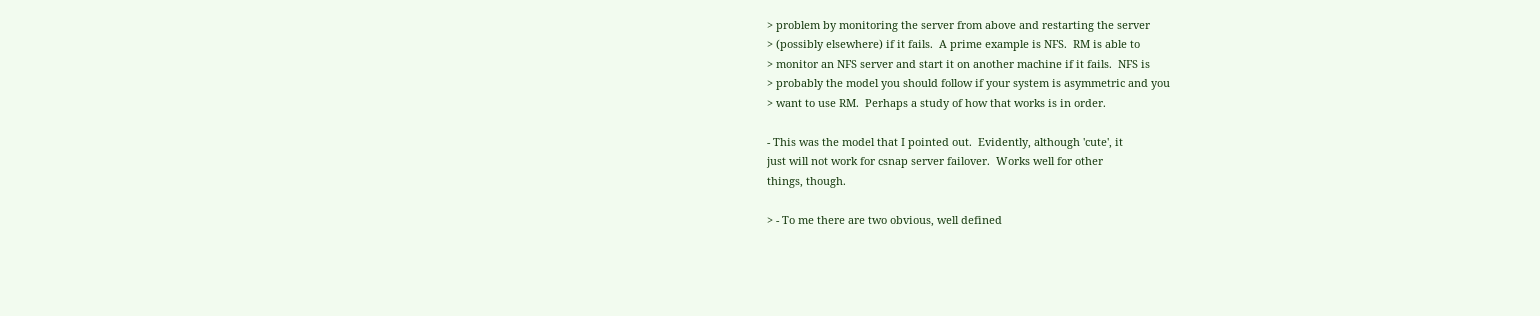> problem by monitoring the server from above and restarting the server
> (possibly elsewhere) if it fails.  A prime example is NFS.  RM is able to
> monitor an NFS server and start it on another machine if it fails.  NFS is
> probably the model you should follow if your system is asymmetric and you
> want to use RM.  Perhaps a study of how that works is in order.

- This was the model that I pointed out.  Evidently, although 'cute', it
just will not work for csnap server failover.  Works well for other
things, though.

> - To me there are two obvious, well defined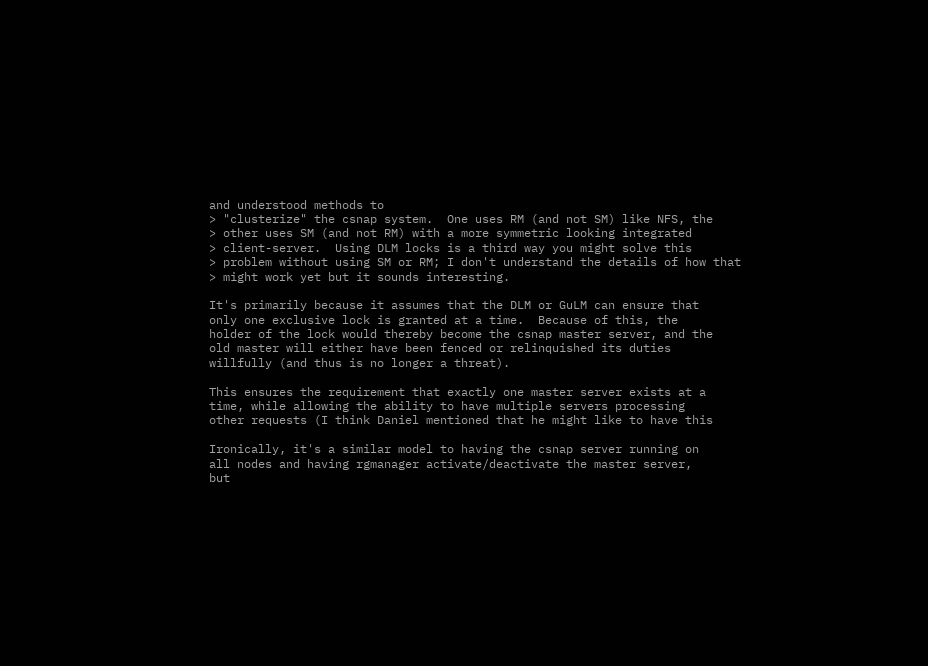and understood methods to
> "clusterize" the csnap system.  One uses RM (and not SM) like NFS, the
> other uses SM (and not RM) with a more symmetric looking integrated
> client-server.  Using DLM locks is a third way you might solve this
> problem without using SM or RM; I don't understand the details of how that
> might work yet but it sounds interesting.

It's primarily because it assumes that the DLM or GuLM can ensure that
only one exclusive lock is granted at a time.  Because of this, the
holder of the lock would thereby become the csnap master server, and the
old master will either have been fenced or relinquished its duties
willfully (and thus is no longer a threat).

This ensures the requirement that exactly one master server exists at a
time, while allowing the ability to have multiple servers processing
other requests (I think Daniel mentioned that he might like to have this

Ironically, it's a similar model to having the csnap server running on
all nodes and having rgmanager activate/deactivate the master server,
but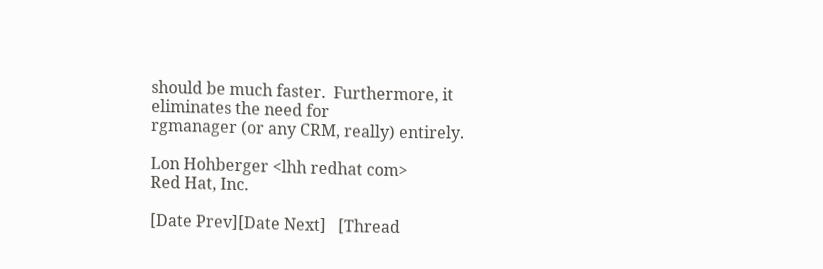should be much faster.  Furthermore, it eliminates the need for
rgmanager (or any CRM, really) entirely.

Lon Hohberger <lhh redhat com>
Red Hat, Inc.

[Date Prev][Date Next]   [Thread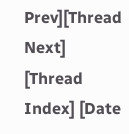Prev][Thread Next]   [Thread Index] [Date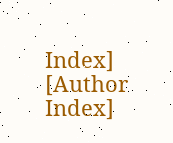Index] [Author Index]